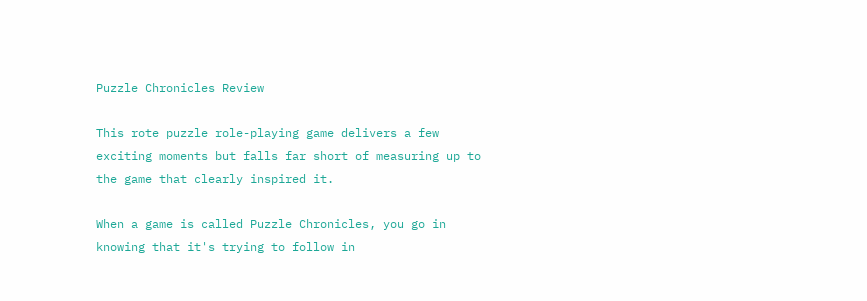Puzzle Chronicles Review

This rote puzzle role-playing game delivers a few exciting moments but falls far short of measuring up to the game that clearly inspired it.

When a game is called Puzzle Chronicles, you go in knowing that it's trying to follow in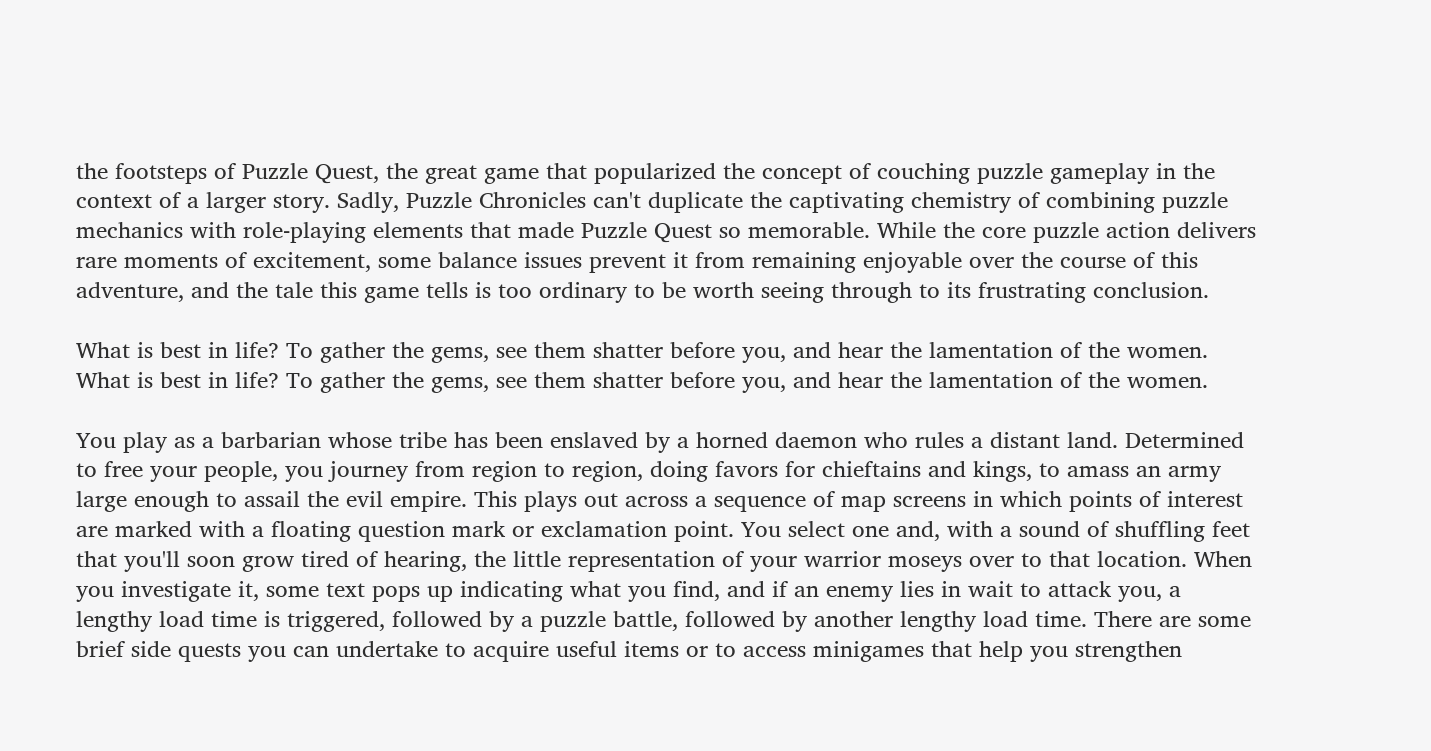the footsteps of Puzzle Quest, the great game that popularized the concept of couching puzzle gameplay in the context of a larger story. Sadly, Puzzle Chronicles can't duplicate the captivating chemistry of combining puzzle mechanics with role-playing elements that made Puzzle Quest so memorable. While the core puzzle action delivers rare moments of excitement, some balance issues prevent it from remaining enjoyable over the course of this adventure, and the tale this game tells is too ordinary to be worth seeing through to its frustrating conclusion.

What is best in life? To gather the gems, see them shatter before you, and hear the lamentation of the women.
What is best in life? To gather the gems, see them shatter before you, and hear the lamentation of the women.

You play as a barbarian whose tribe has been enslaved by a horned daemon who rules a distant land. Determined to free your people, you journey from region to region, doing favors for chieftains and kings, to amass an army large enough to assail the evil empire. This plays out across a sequence of map screens in which points of interest are marked with a floating question mark or exclamation point. You select one and, with a sound of shuffling feet that you'll soon grow tired of hearing, the little representation of your warrior moseys over to that location. When you investigate it, some text pops up indicating what you find, and if an enemy lies in wait to attack you, a lengthy load time is triggered, followed by a puzzle battle, followed by another lengthy load time. There are some brief side quests you can undertake to acquire useful items or to access minigames that help you strengthen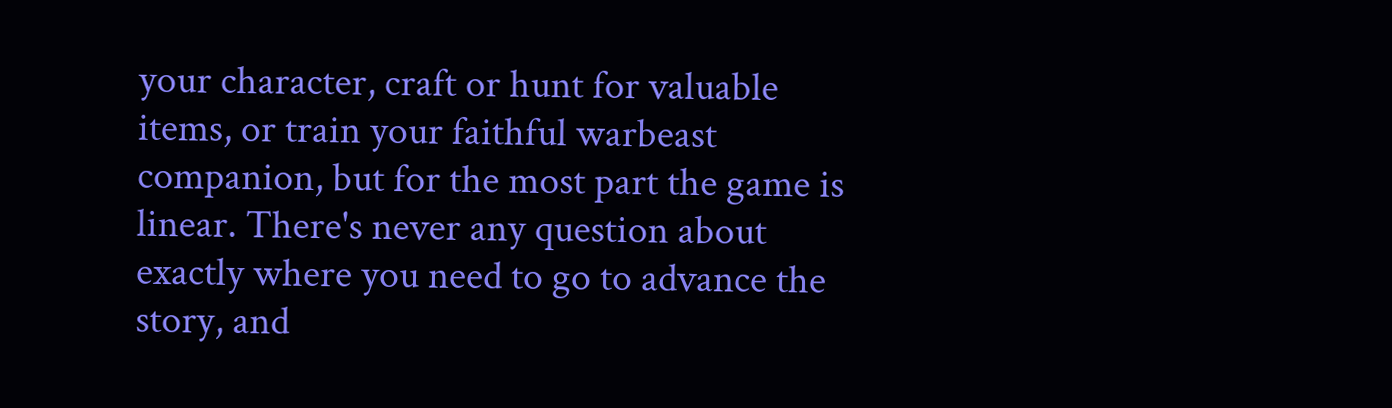your character, craft or hunt for valuable items, or train your faithful warbeast companion, but for the most part the game is linear. There's never any question about exactly where you need to go to advance the story, and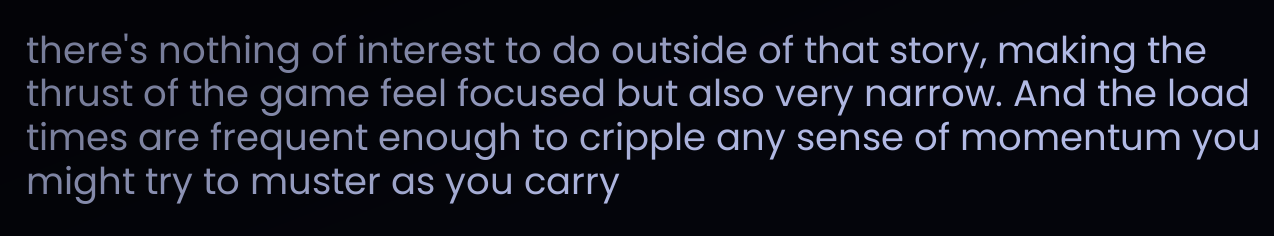there's nothing of interest to do outside of that story, making the thrust of the game feel focused but also very narrow. And the load times are frequent enough to cripple any sense of momentum you might try to muster as you carry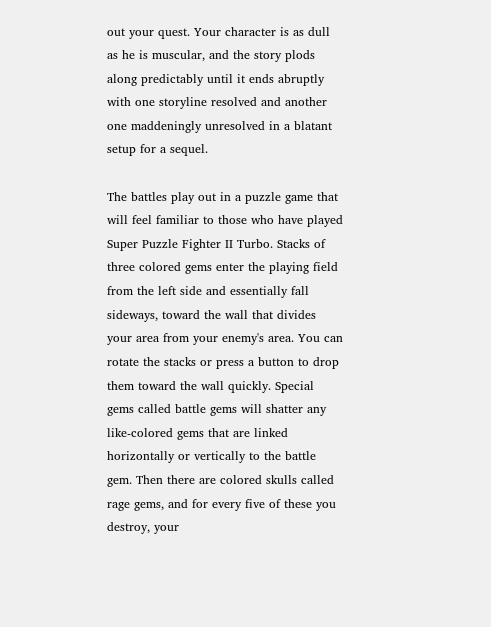out your quest. Your character is as dull as he is muscular, and the story plods along predictably until it ends abruptly with one storyline resolved and another one maddeningly unresolved in a blatant setup for a sequel.

The battles play out in a puzzle game that will feel familiar to those who have played Super Puzzle Fighter II Turbo. Stacks of three colored gems enter the playing field from the left side and essentially fall sideways, toward the wall that divides your area from your enemy's area. You can rotate the stacks or press a button to drop them toward the wall quickly. Special gems called battle gems will shatter any like-colored gems that are linked horizontally or vertically to the battle gem. Then there are colored skulls called rage gems, and for every five of these you destroy, your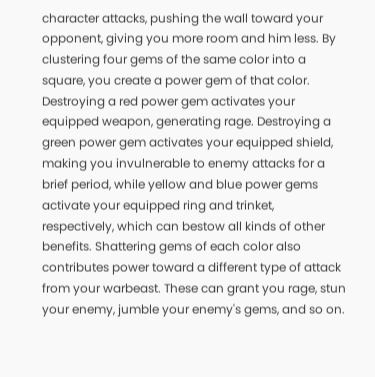character attacks, pushing the wall toward your opponent, giving you more room and him less. By clustering four gems of the same color into a square, you create a power gem of that color. Destroying a red power gem activates your equipped weapon, generating rage. Destroying a green power gem activates your equipped shield, making you invulnerable to enemy attacks for a brief period, while yellow and blue power gems activate your equipped ring and trinket, respectively, which can bestow all kinds of other benefits. Shattering gems of each color also contributes power toward a different type of attack from your warbeast. These can grant you rage, stun your enemy, jumble your enemy's gems, and so on.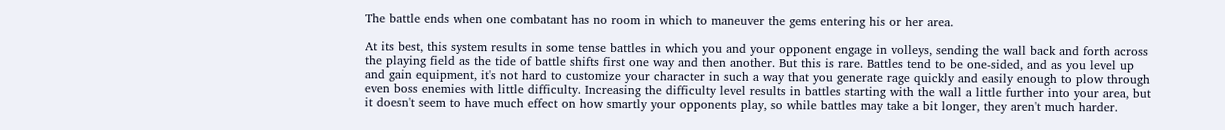The battle ends when one combatant has no room in which to maneuver the gems entering his or her area.

At its best, this system results in some tense battles in which you and your opponent engage in volleys, sending the wall back and forth across the playing field as the tide of battle shifts first one way and then another. But this is rare. Battles tend to be one-sided, and as you level up and gain equipment, it's not hard to customize your character in such a way that you generate rage quickly and easily enough to plow through even boss enemies with little difficulty. Increasing the difficulty level results in battles starting with the wall a little further into your area, but it doesn't seem to have much effect on how smartly your opponents play, so while battles may take a bit longer, they aren't much harder.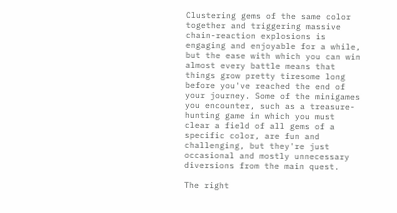Clustering gems of the same color together and triggering massive chain-reaction explosions is engaging and enjoyable for a while, but the ease with which you can win almost every battle means that things grow pretty tiresome long before you've reached the end of your journey. Some of the minigames you encounter, such as a treasure-hunting game in which you must clear a field of all gems of a specific color, are fun and challenging, but they're just occasional and mostly unnecessary diversions from the main quest.

The right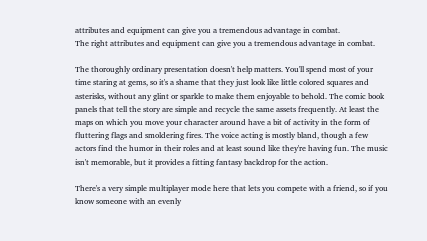attributes and equipment can give you a tremendous advantage in combat.
The right attributes and equipment can give you a tremendous advantage in combat.

The thoroughly ordinary presentation doesn't help matters. You'll spend most of your time staring at gems, so it's a shame that they just look like little colored squares and asterisks, without any glint or sparkle to make them enjoyable to behold. The comic book panels that tell the story are simple and recycle the same assets frequently. At least the maps on which you move your character around have a bit of activity in the form of fluttering flags and smoldering fires. The voice acting is mostly bland, though a few actors find the humor in their roles and at least sound like they're having fun. The music isn't memorable, but it provides a fitting fantasy backdrop for the action.

There's a very simple multiplayer mode here that lets you compete with a friend, so if you know someone with an evenly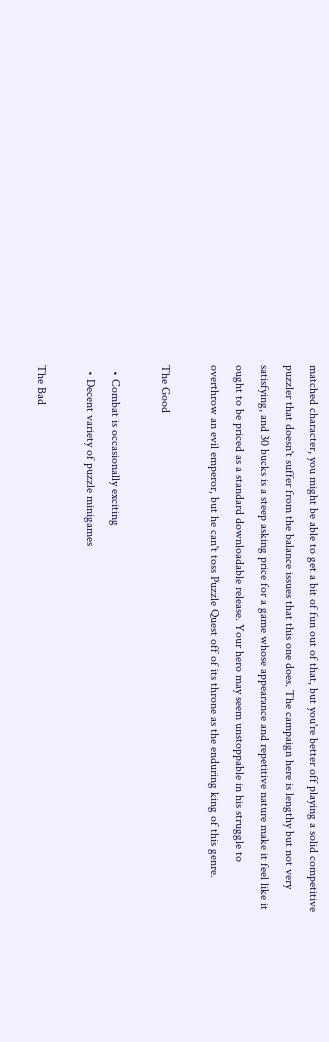matched character, you might be able to get a bit of fun out of that, but you're better off playing a solid competitive puzzler that doesn't suffer from the balance issues that this one does. The campaign here is lengthy but not very satisfying, and 30 bucks is a steep asking price for a game whose appearance and repetitive nature make it feel like it ought to be priced as a standard downloadable release. Your hero may seem unstoppable in his struggle to overthrow an evil emperor, but he can't toss Puzzle Quest off of its throne as the enduring king of this genre.

The Good

  • Combat is occasionally exciting
  • Decent variety of puzzle minigames

The Bad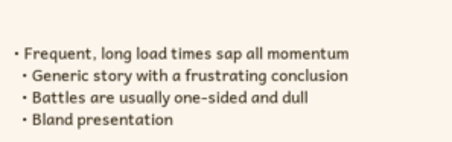• Frequent, long load times sap all momentum
  • Generic story with a frustrating conclusion
  • Battles are usually one-sided and dull
  • Bland presentation